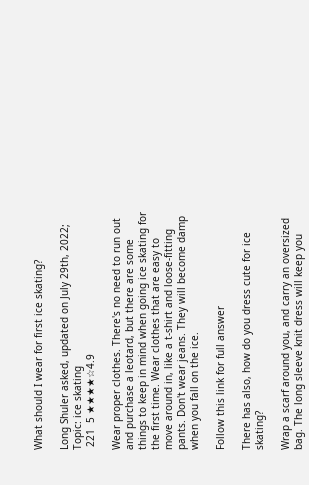What should I wear for first ice skating?

Long Shuler asked, updated on July 29th, 2022; Topic: ice skating
 221  5 ★★★★☆4.9

Wear proper clothes. There's no need to run out and purchase a leotard, but there are some things to keep in mind when going ice skating for the first time. Wear clothes that are easy to move around in, like a t-shirt and loose-fitting pants. Don't wear jeans. They will become damp when you fall on the ice.

Follow this link for full answer

There has also, how do you dress cute for ice skating?

Wrap a scarf around you, and carry an oversized bag. The long sleeve knit dress will keep you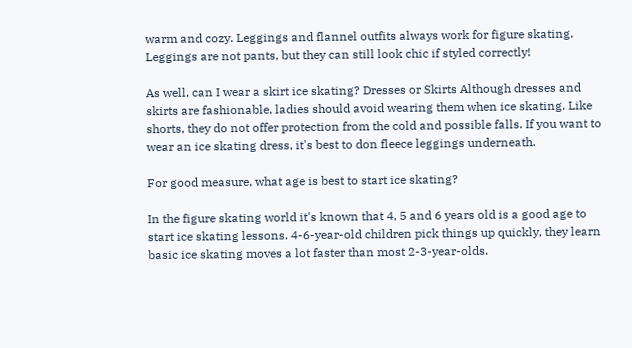warm and cozy. Leggings and flannel outfits always work for figure skating. Leggings are not pants, but they can still look chic if styled correctly!

As well, can I wear a skirt ice skating? Dresses or Skirts Although dresses and skirts are fashionable, ladies should avoid wearing them when ice skating. Like shorts, they do not offer protection from the cold and possible falls. If you want to wear an ice skating dress, it's best to don fleece leggings underneath.

For good measure, what age is best to start ice skating?

In the figure skating world it's known that 4, 5 and 6 years old is a good age to start ice skating lessons. 4-6-year-old children pick things up quickly, they learn basic ice skating moves a lot faster than most 2-3-year-olds.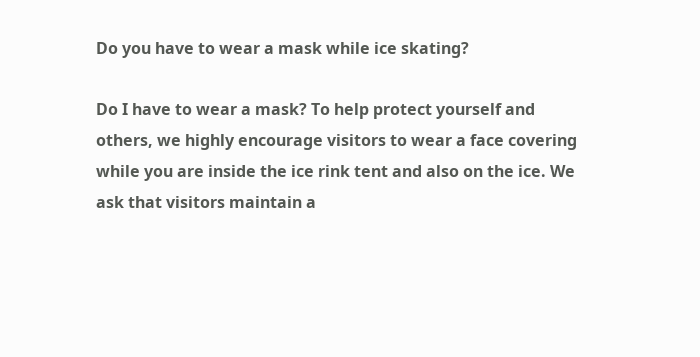Do you have to wear a mask while ice skating?

Do I have to wear a mask? To help protect yourself and others, we highly encourage visitors to wear a face covering while you are inside the ice rink tent and also on the ice. We ask that visitors maintain a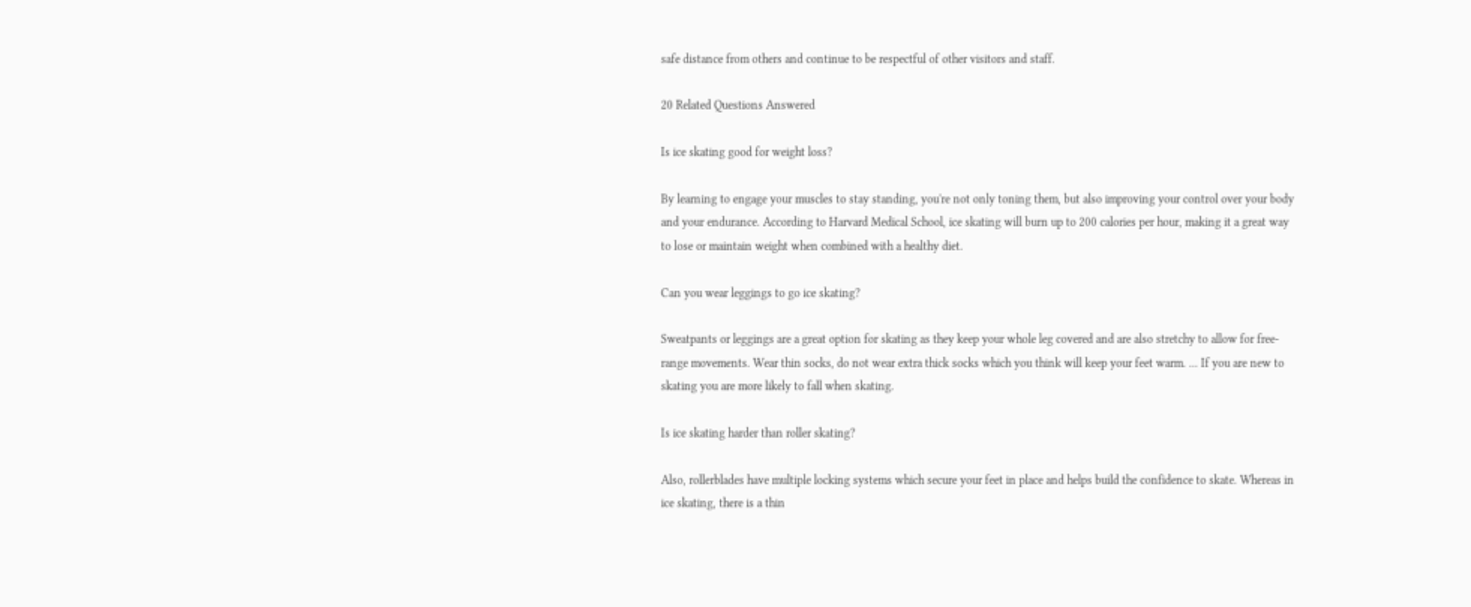safe distance from others and continue to be respectful of other visitors and staff.

20 Related Questions Answered

Is ice skating good for weight loss?

By learning to engage your muscles to stay standing, you're not only toning them, but also improving your control over your body and your endurance. According to Harvard Medical School, ice skating will burn up to 200 calories per hour, making it a great way to lose or maintain weight when combined with a healthy diet.

Can you wear leggings to go ice skating?

Sweatpants or leggings are a great option for skating as they keep your whole leg covered and are also stretchy to allow for free-range movements. Wear thin socks, do not wear extra thick socks which you think will keep your feet warm. ... If you are new to skating you are more likely to fall when skating.

Is ice skating harder than roller skating?

Also, rollerblades have multiple locking systems which secure your feet in place and helps build the confidence to skate. Whereas in ice skating, there is a thin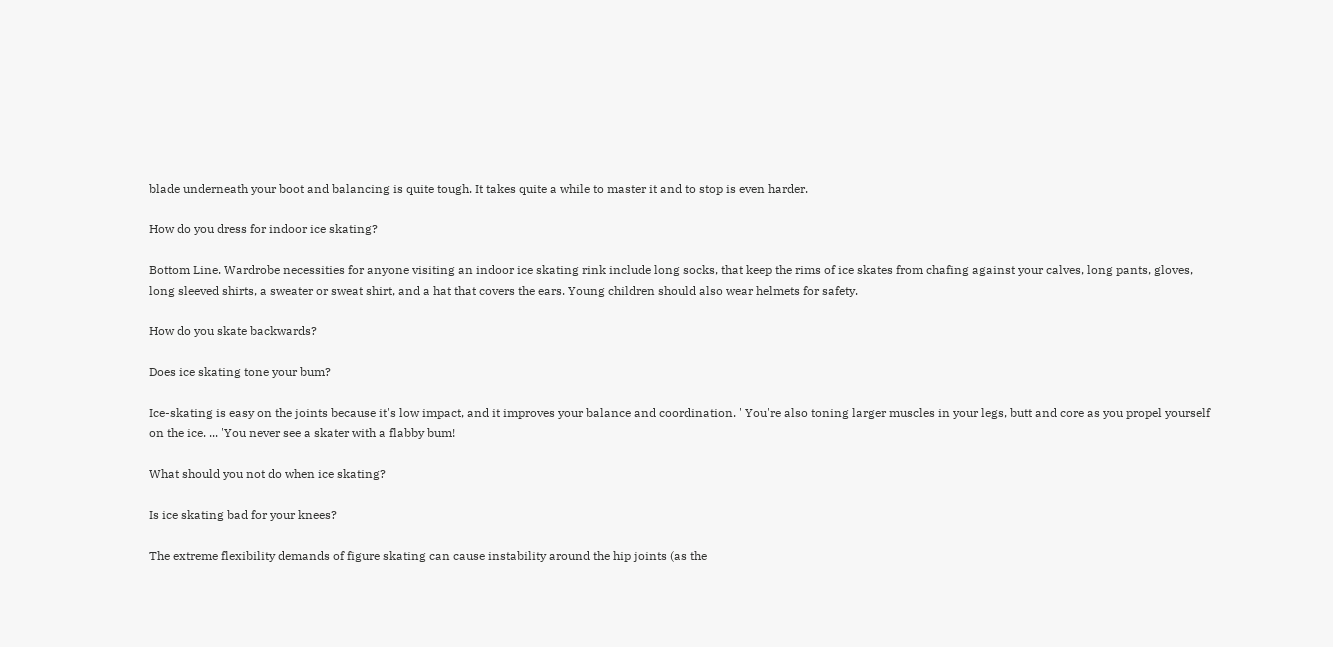blade underneath your boot and balancing is quite tough. It takes quite a while to master it and to stop is even harder.

How do you dress for indoor ice skating?

Bottom Line. Wardrobe necessities for anyone visiting an indoor ice skating rink include long socks, that keep the rims of ice skates from chafing against your calves, long pants, gloves, long sleeved shirts, a sweater or sweat shirt, and a hat that covers the ears. Young children should also wear helmets for safety.

How do you skate backwards?

Does ice skating tone your bum?

Ice-skating is easy on the joints because it's low impact, and it improves your balance and coordination. ' You're also toning larger muscles in your legs, butt and core as you propel yourself on the ice. ... 'You never see a skater with a flabby bum!

What should you not do when ice skating?

Is ice skating bad for your knees?

The extreme flexibility demands of figure skating can cause instability around the hip joints (as the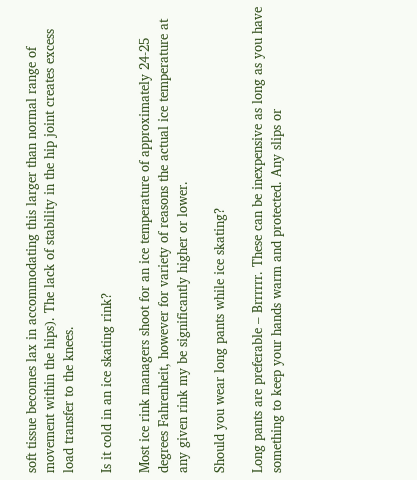soft tissue becomes lax in accommodating this larger than normal range of movement within the hips). The lack of stability in the hip joint creates excess load transfer to the knees.

Is it cold in an ice skating rink?

Most ice rink managers shoot for an ice temperature of approximately 24-25 degrees Fahrenheit, however for variety of reasons the actual ice temperature at any given rink my be significantly higher or lower.

Should you wear long pants while ice skating?

Long pants are preferable – Brrrrrr. These can be inexpensive as long as you have something to keep your hands warm and protected. Any slips or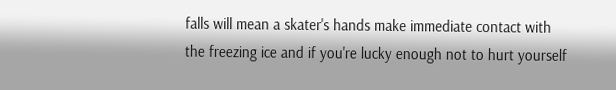falls will mean a skater's hands make immediate contact with the freezing ice and if you're lucky enough not to hurt yourself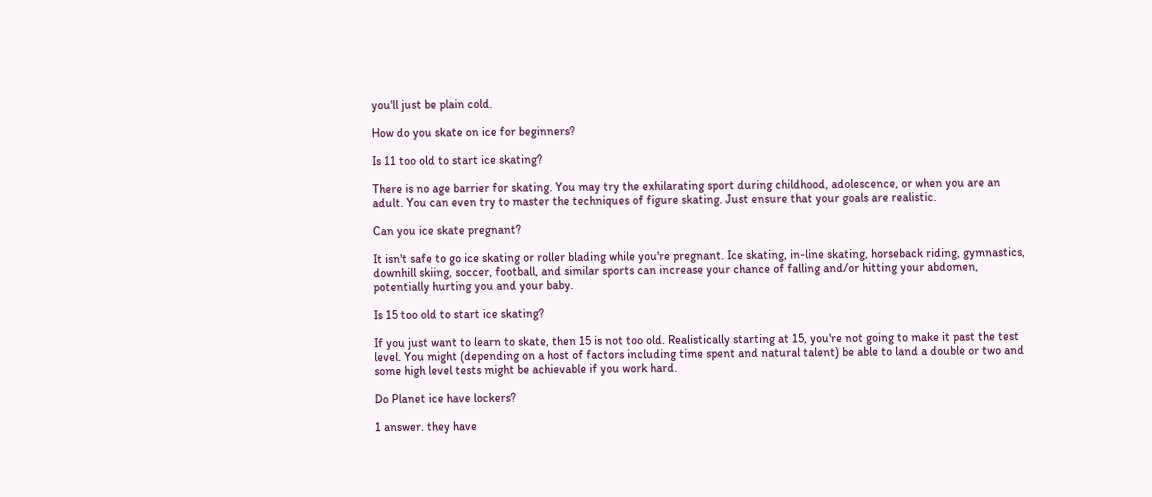you'll just be plain cold.

How do you skate on ice for beginners?

Is 11 too old to start ice skating?

There is no age barrier for skating. You may try the exhilarating sport during childhood, adolescence, or when you are an adult. You can even try to master the techniques of figure skating. Just ensure that your goals are realistic.

Can you ice skate pregnant?

It isn't safe to go ice skating or roller blading while you're pregnant. Ice skating, in-line skating, horseback riding, gymnastics, downhill skiing, soccer, football, and similar sports can increase your chance of falling and/or hitting your abdomen, potentially hurting you and your baby.

Is 15 too old to start ice skating?

If you just want to learn to skate, then 15 is not too old. Realistically starting at 15, you're not going to make it past the test level. You might (depending on a host of factors including time spent and natural talent) be able to land a double or two and some high level tests might be achievable if you work hard.

Do Planet ice have lockers?

1 answer. they have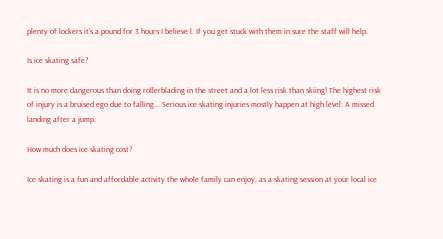plenty of lockers it's a pound for 3 hours I believe l. If you get stuck with them in sure the staff will help.

Is ice skating safe?

It is no more dangerous than doing rollerblading in the street and a lot less risk than skiing! The highest risk of injury is a bruised ego due to falling... Serious ice skating injuries mostly happen at high level: A missed landing after a jump.

How much does ice skating cost?

Ice skating is a fun and affordable activity the whole family can enjoy, as a skating session at your local ice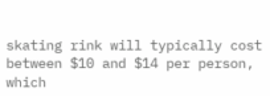skating rink will typically cost between $10 and $14 per person, which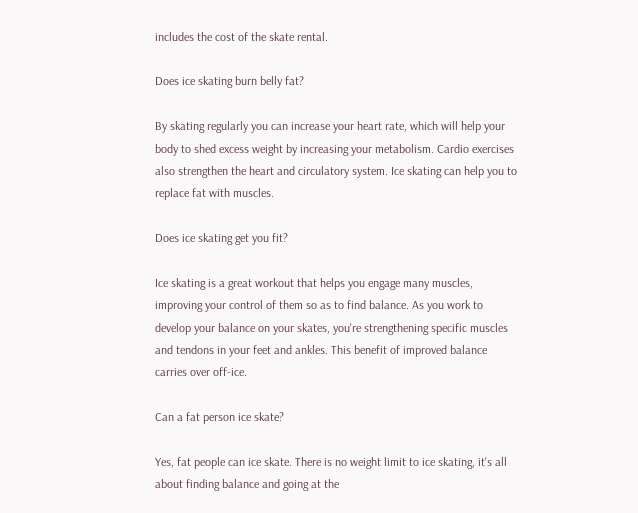includes the cost of the skate rental.

Does ice skating burn belly fat?

By skating regularly you can increase your heart rate, which will help your body to shed excess weight by increasing your metabolism. Cardio exercises also strengthen the heart and circulatory system. Ice skating can help you to replace fat with muscles.

Does ice skating get you fit?

Ice skating is a great workout that helps you engage many muscles, improving your control of them so as to find balance. As you work to develop your balance on your skates, you're strengthening specific muscles and tendons in your feet and ankles. This benefit of improved balance carries over off-ice.

Can a fat person ice skate?

Yes, fat people can ice skate. There is no weight limit to ice skating, it's all about finding balance and going at the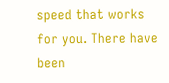speed that works for you. There have been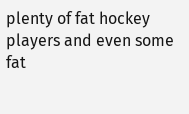plenty of fat hockey players and even some fat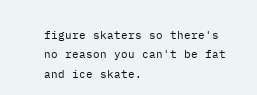figure skaters so there's no reason you can't be fat and ice skate.